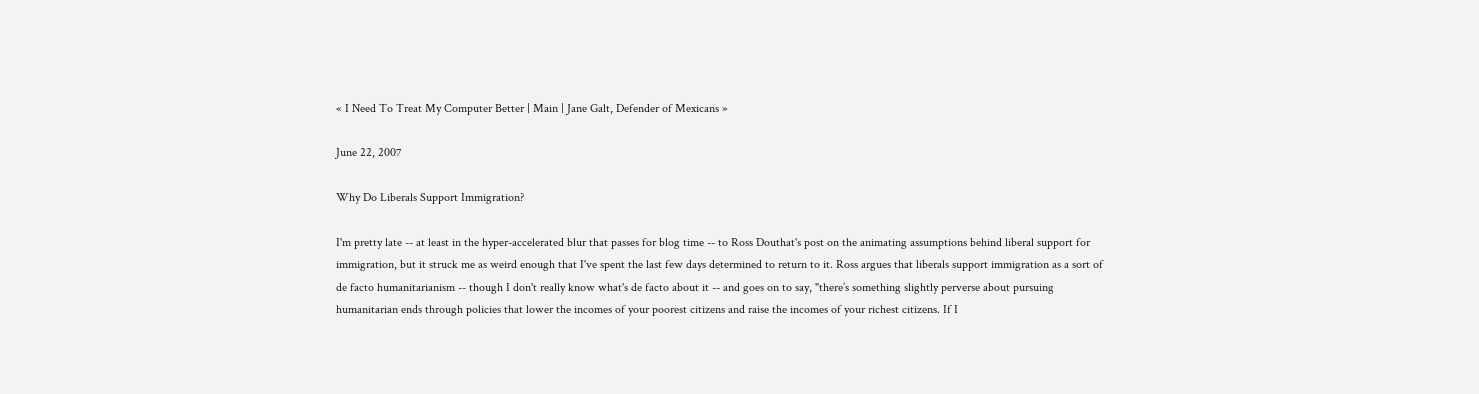« I Need To Treat My Computer Better | Main | Jane Galt, Defender of Mexicans »

June 22, 2007

Why Do Liberals Support Immigration?

I'm pretty late -- at least in the hyper-accelerated blur that passes for blog time -- to Ross Douthat's post on the animating assumptions behind liberal support for immigration, but it struck me as weird enough that I've spent the last few days determined to return to it. Ross argues that liberals support immigration as a sort of de facto humanitarianism -- though I don't really know what's de facto about it -- and goes on to say, "there’s something slightly perverse about pursuing humanitarian ends through policies that lower the incomes of your poorest citizens and raise the incomes of your richest citizens. If I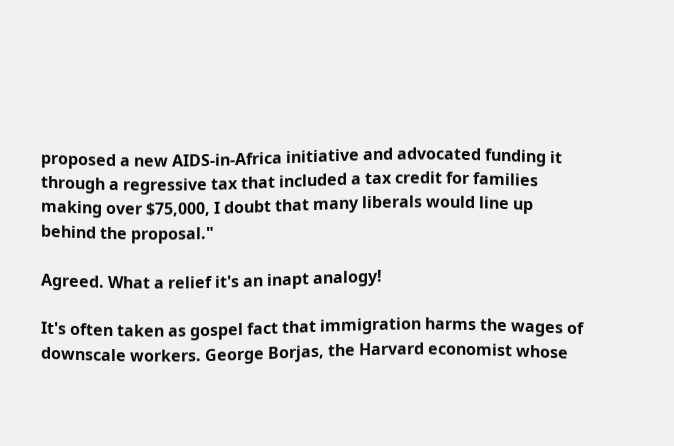proposed a new AIDS-in-Africa initiative and advocated funding it through a regressive tax that included a tax credit for families making over $75,000, I doubt that many liberals would line up behind the proposal."

Agreed. What a relief it's an inapt analogy!

It's often taken as gospel fact that immigration harms the wages of downscale workers. George Borjas, the Harvard economist whose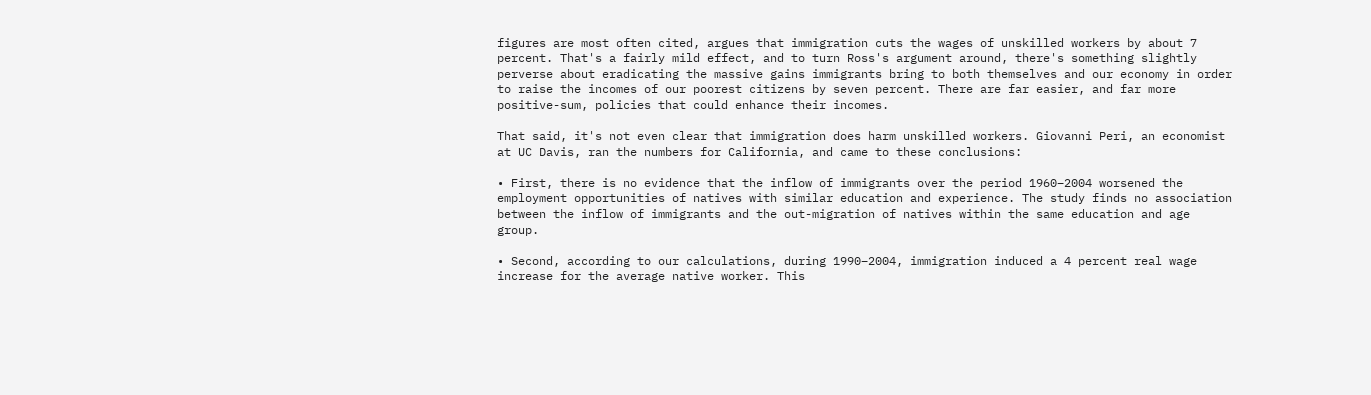figures are most often cited, argues that immigration cuts the wages of unskilled workers by about 7 percent. That's a fairly mild effect, and to turn Ross's argument around, there's something slightly perverse about eradicating the massive gains immigrants bring to both themselves and our economy in order to raise the incomes of our poorest citizens by seven percent. There are far easier, and far more positive-sum, policies that could enhance their incomes.

That said, it's not even clear that immigration does harm unskilled workers. Giovanni Peri, an economist at UC Davis, ran the numbers for California, and came to these conclusions:

• First, there is no evidence that the inflow of immigrants over the period 1960–2004 worsened the employment opportunities of natives with similar education and experience. The study finds no association between the inflow of immigrants and the out-migration of natives within the same education and age group.

• Second, according to our calculations, during 1990–2004, immigration induced a 4 percent real wage increase for the average native worker. This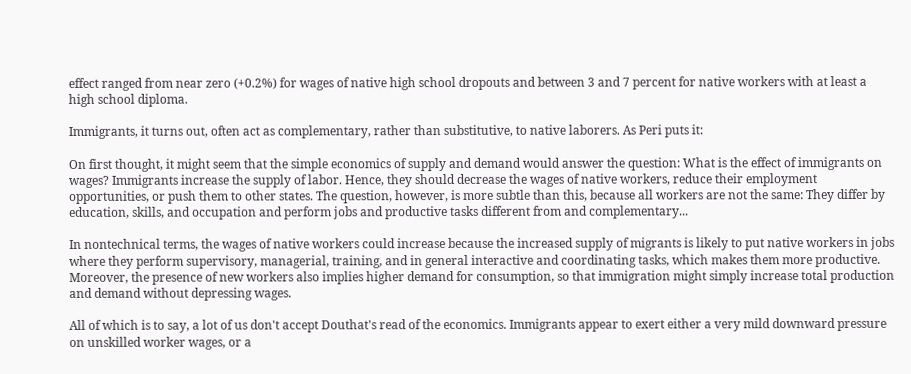effect ranged from near zero (+0.2%) for wages of native high school dropouts and between 3 and 7 percent for native workers with at least a high school diploma.

Immigrants, it turns out, often act as complementary, rather than substitutive, to native laborers. As Peri puts it:

On first thought, it might seem that the simple economics of supply and demand would answer the question: What is the effect of immigrants on wages? Immigrants increase the supply of labor. Hence, they should decrease the wages of native workers, reduce their employment opportunities, or push them to other states. The question, however, is more subtle than this, because all workers are not the same: They differ by education, skills, and occupation and perform jobs and productive tasks different from and complementary...

In nontechnical terms, the wages of native workers could increase because the increased supply of migrants is likely to put native workers in jobs where they perform supervisory, managerial, training, and in general interactive and coordinating tasks, which makes them more productive. Moreover, the presence of new workers also implies higher demand for consumption, so that immigration might simply increase total production and demand without depressing wages.

All of which is to say, a lot of us don't accept Douthat's read of the economics. Immigrants appear to exert either a very mild downward pressure on unskilled worker wages, or a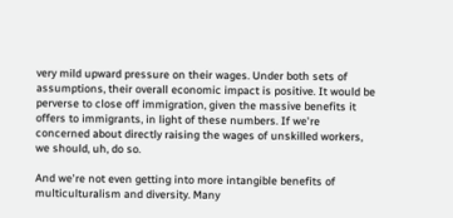very mild upward pressure on their wages. Under both sets of assumptions, their overall economic impact is positive. It would be perverse to close off immigration, given the massive benefits it offers to immigrants, in light of these numbers. If we're concerned about directly raising the wages of unskilled workers, we should, uh, do so.

And we're not even getting into more intangible benefits of multiculturalism and diversity. Many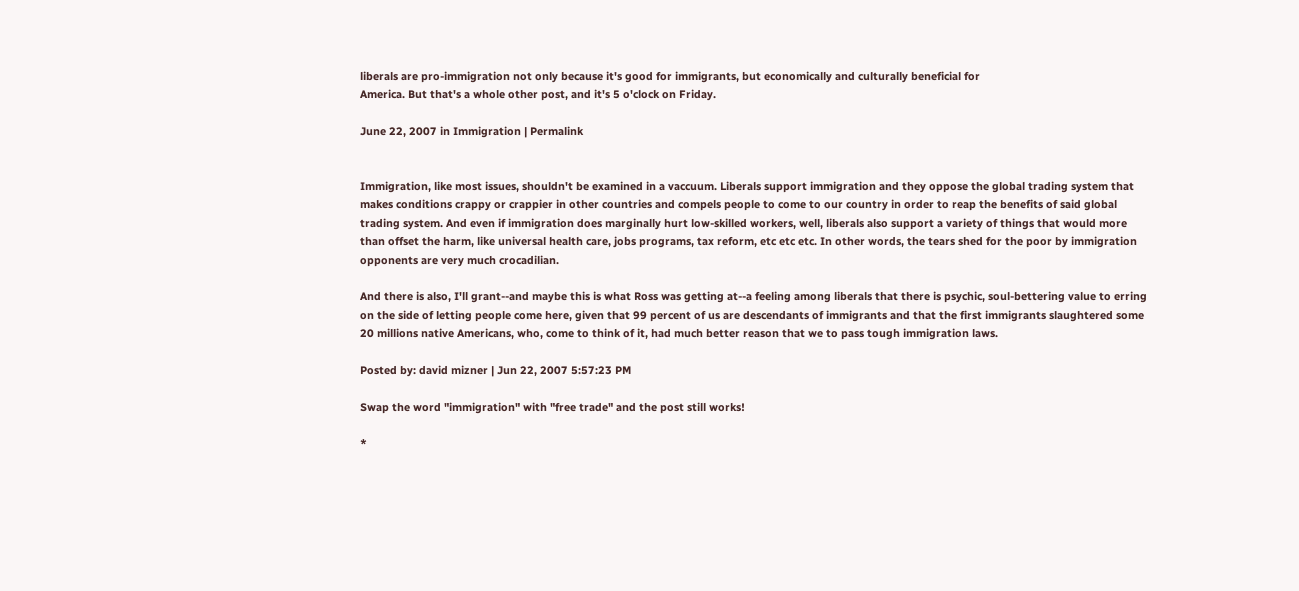liberals are pro-immigration not only because it's good for immigrants, but economically and culturally beneficial for
America. But that's a whole other post, and it's 5 o'clock on Friday.

June 22, 2007 in Immigration | Permalink


Immigration, like most issues, shouldn't be examined in a vaccuum. Liberals support immigration and they oppose the global trading system that makes conditions crappy or crappier in other countries and compels people to come to our country in order to reap the benefits of said global trading system. And even if immigration does marginally hurt low-skilled workers, well, liberals also support a variety of things that would more than offset the harm, like universal health care, jobs programs, tax reform, etc etc etc. In other words, the tears shed for the poor by immigration opponents are very much crocadilian.

And there is also, I'll grant--and maybe this is what Ross was getting at--a feeling among liberals that there is psychic, soul-bettering value to erring on the side of letting people come here, given that 99 percent of us are descendants of immigrants and that the first immigrants slaughtered some 20 millions native Americans, who, come to think of it, had much better reason that we to pass tough immigration laws.

Posted by: david mizner | Jun 22, 2007 5:57:23 PM

Swap the word "immigration" with "free trade" and the post still works!

*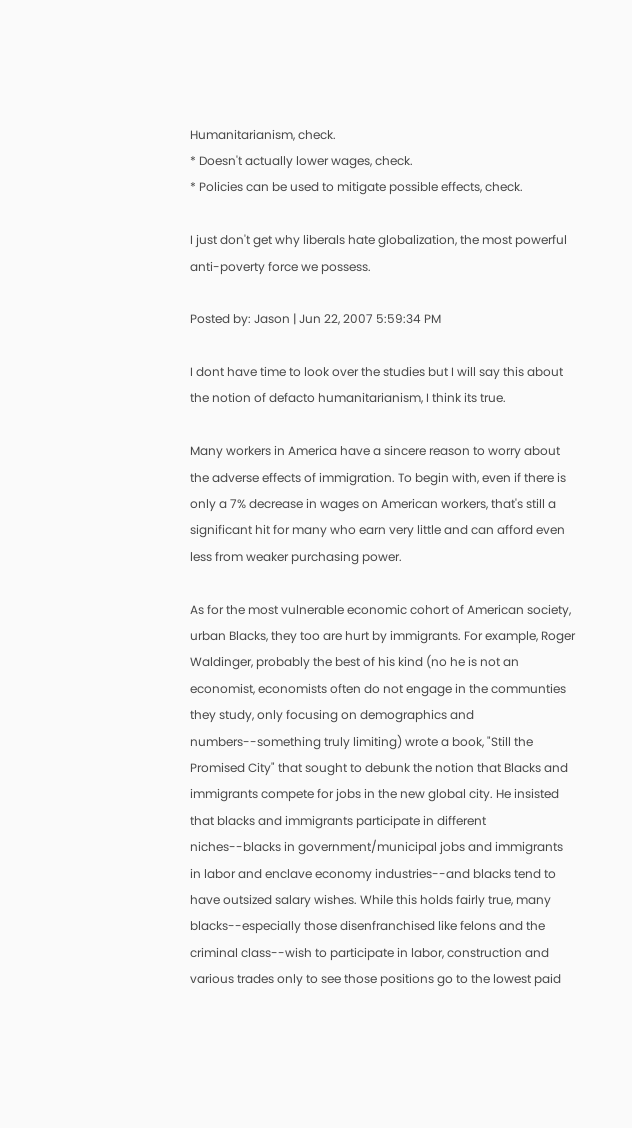Humanitarianism, check.
* Doesn't actually lower wages, check.
* Policies can be used to mitigate possible effects, check.

I just don't get why liberals hate globalization, the most powerful anti-poverty force we possess.

Posted by: Jason | Jun 22, 2007 5:59:34 PM

I dont have time to look over the studies but I will say this about the notion of defacto humanitarianism, I think its true.

Many workers in America have a sincere reason to worry about the adverse effects of immigration. To begin with, even if there is only a 7% decrease in wages on American workers, that's still a significant hit for many who earn very little and can afford even less from weaker purchasing power.

As for the most vulnerable economic cohort of American society, urban Blacks, they too are hurt by immigrants. For example, Roger Waldinger, probably the best of his kind (no he is not an economist, economists often do not engage in the communties they study, only focusing on demographics and numbers--something truly limiting) wrote a book, "Still the Promised City" that sought to debunk the notion that Blacks and immigrants compete for jobs in the new global city. He insisted that blacks and immigrants participate in different niches--blacks in government/municipal jobs and immigrants in labor and enclave economy industries--and blacks tend to have outsized salary wishes. While this holds fairly true, many blacks--especially those disenfranchised like felons and the criminal class--wish to participate in labor, construction and various trades only to see those positions go to the lowest paid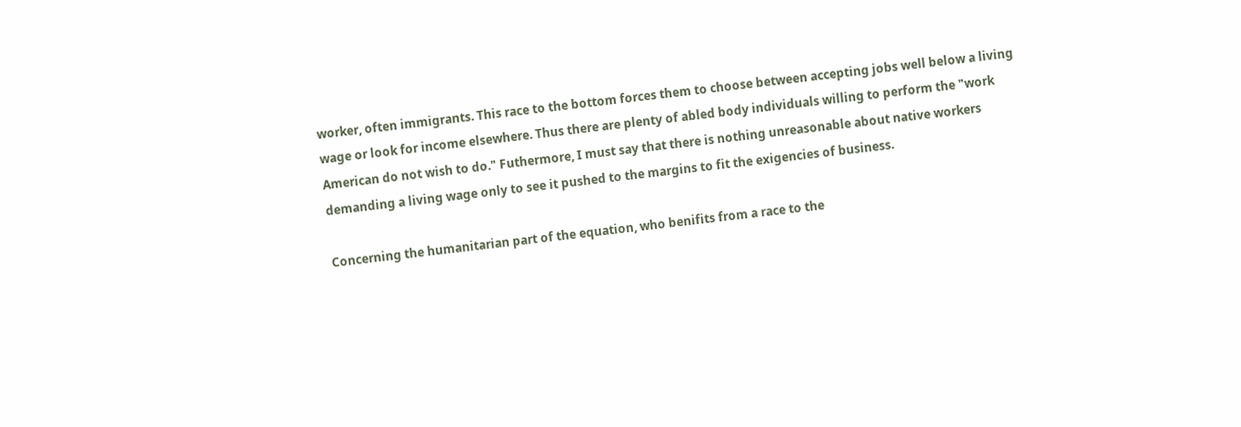worker, often immigrants. This race to the bottom forces them to choose between accepting jobs well below a living wage or look for income elsewhere. Thus there are plenty of abled body individuals willing to perform the "work American do not wish to do." Futhermore, I must say that there is nothing unreasonable about native workers demanding a living wage only to see it pushed to the margins to fit the exigencies of business.

Concerning the humanitarian part of the equation, who benifits from a race to the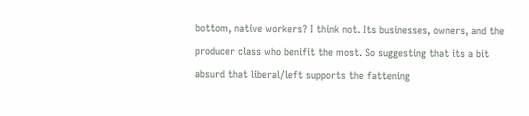bottom, native workers? I think not. Its businesses, owners, and the producer class who benifit the most. So suggesting that its a bit absurd that liberal/left supports the fattening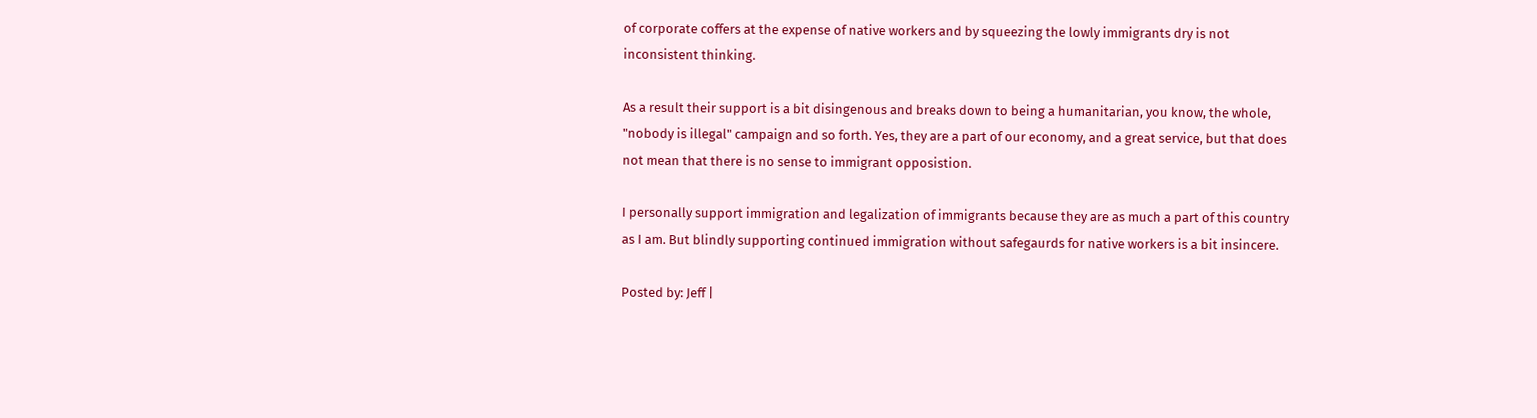of corporate coffers at the expense of native workers and by squeezing the lowly immigrants dry is not inconsistent thinking.

As a result their support is a bit disingenous and breaks down to being a humanitarian, you know, the whole, "nobody is illegal" campaign and so forth. Yes, they are a part of our economy, and a great service, but that does not mean that there is no sense to immigrant opposistion.

I personally support immigration and legalization of immigrants because they are as much a part of this country as I am. But blindly supporting continued immigration without safegaurds for native workers is a bit insincere.

Posted by: Jeff |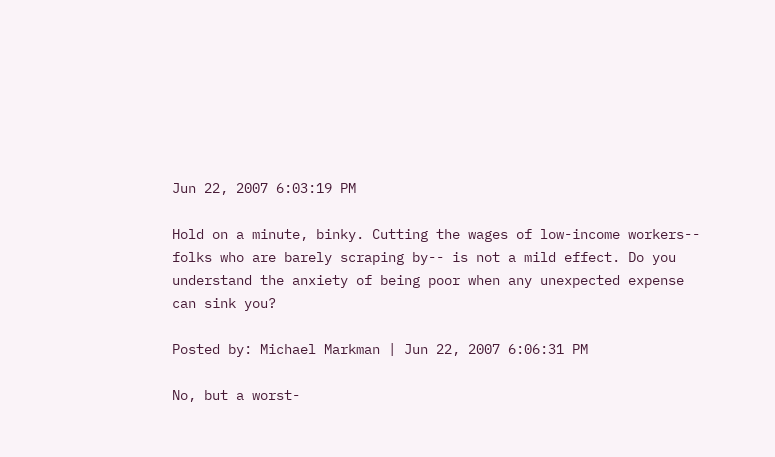Jun 22, 2007 6:03:19 PM

Hold on a minute, binky. Cutting the wages of low-income workers-- folks who are barely scraping by-- is not a mild effect. Do you understand the anxiety of being poor when any unexpected expense can sink you?

Posted by: Michael Markman | Jun 22, 2007 6:06:31 PM

No, but a worst-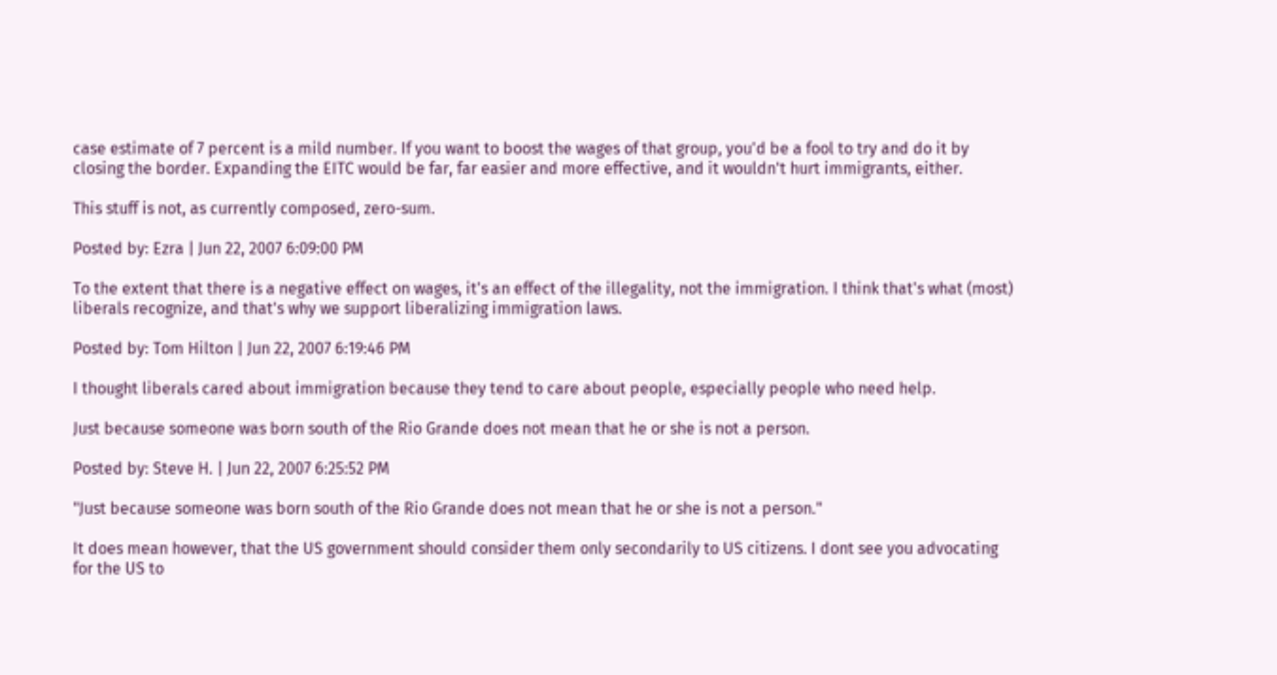case estimate of 7 percent is a mild number. If you want to boost the wages of that group, you'd be a fool to try and do it by closing the border. Expanding the EITC would be far, far easier and more effective, and it wouldn't hurt immigrants, either.

This stuff is not, as currently composed, zero-sum.

Posted by: Ezra | Jun 22, 2007 6:09:00 PM

To the extent that there is a negative effect on wages, it's an effect of the illegality, not the immigration. I think that's what (most) liberals recognize, and that's why we support liberalizing immigration laws.

Posted by: Tom Hilton | Jun 22, 2007 6:19:46 PM

I thought liberals cared about immigration because they tend to care about people, especially people who need help.

Just because someone was born south of the Rio Grande does not mean that he or she is not a person.

Posted by: Steve H. | Jun 22, 2007 6:25:52 PM

"Just because someone was born south of the Rio Grande does not mean that he or she is not a person."

It does mean however, that the US government should consider them only secondarily to US citizens. I dont see you advocating for the US to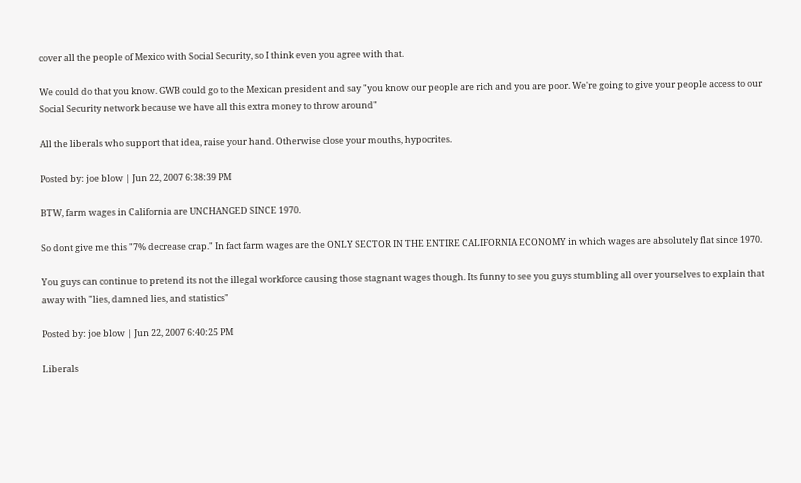cover all the people of Mexico with Social Security, so I think even you agree with that.

We could do that you know. GWB could go to the Mexican president and say "you know our people are rich and you are poor. We're going to give your people access to our Social Security network because we have all this extra money to throw around"

All the liberals who support that idea, raise your hand. Otherwise close your mouths, hypocrites.

Posted by: joe blow | Jun 22, 2007 6:38:39 PM

BTW, farm wages in California are UNCHANGED SINCE 1970.

So dont give me this "7% decrease crap." In fact farm wages are the ONLY SECTOR IN THE ENTIRE CALIFORNIA ECONOMY in which wages are absolutely flat since 1970.

You guys can continue to pretend its not the illegal workforce causing those stagnant wages though. Its funny to see you guys stumbling all over yourselves to explain that away with "lies, damned lies, and statistics"

Posted by: joe blow | Jun 22, 2007 6:40:25 PM

Liberals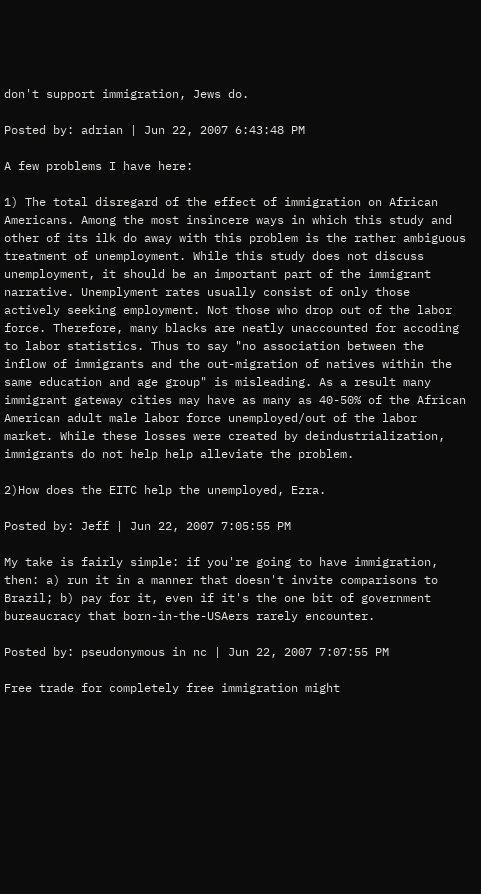don't support immigration, Jews do.

Posted by: adrian | Jun 22, 2007 6:43:48 PM

A few problems I have here:

1) The total disregard of the effect of immigration on African Americans. Among the most insincere ways in which this study and other of its ilk do away with this problem is the rather ambiguous treatment of unemployment. While this study does not discuss unemployment, it should be an important part of the immigrant narrative. Unemplyment rates usually consist of only those actively seeking employment. Not those who drop out of the labor force. Therefore, many blacks are neatly unaccounted for accoding to labor statistics. Thus to say "no association between the inflow of immigrants and the out-migration of natives within the same education and age group" is misleading. As a result many immigrant gateway cities may have as many as 40-50% of the African American adult male labor force unemployed/out of the labor market. While these losses were created by deindustrialization, immigrants do not help help alleviate the problem.

2)How does the EITC help the unemployed, Ezra.

Posted by: Jeff | Jun 22, 2007 7:05:55 PM

My take is fairly simple: if you're going to have immigration, then: a) run it in a manner that doesn't invite comparisons to Brazil; b) pay for it, even if it's the one bit of government bureaucracy that born-in-the-USAers rarely encounter.

Posted by: pseudonymous in nc | Jun 22, 2007 7:07:55 PM

Free trade for completely free immigration might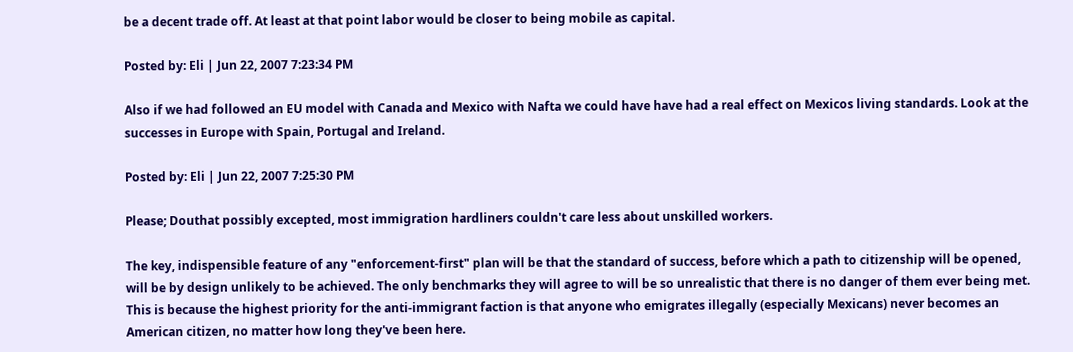be a decent trade off. At least at that point labor would be closer to being mobile as capital.

Posted by: Eli | Jun 22, 2007 7:23:34 PM

Also if we had followed an EU model with Canada and Mexico with Nafta we could have have had a real effect on Mexicos living standards. Look at the successes in Europe with Spain, Portugal and Ireland.

Posted by: Eli | Jun 22, 2007 7:25:30 PM

Please; Douthat possibly excepted, most immigration hardliners couldn't care less about unskilled workers.

The key, indispensible feature of any "enforcement-first" plan will be that the standard of success, before which a path to citizenship will be opened, will be by design unlikely to be achieved. The only benchmarks they will agree to will be so unrealistic that there is no danger of them ever being met. This is because the highest priority for the anti-immigrant faction is that anyone who emigrates illegally (especially Mexicans) never becomes an American citizen, no matter how long they've been here.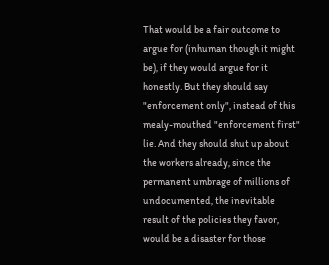That would be a fair outcome to argue for (inhuman though it might be), if they would argue for it honestly. But they should say "enforcement only", instead of this mealy-mouthed "enforcement first" lie. And they should shut up about the workers already, since the permanent umbrage of millions of undocumented, the inevitable result of the policies they favor, would be a disaster for those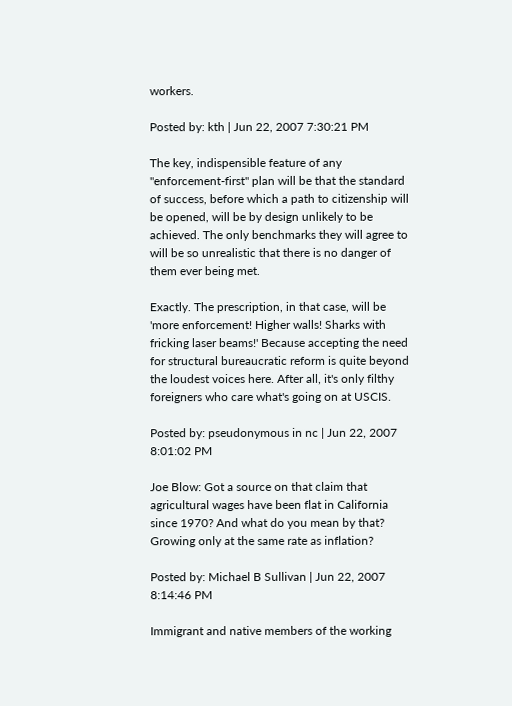workers.

Posted by: kth | Jun 22, 2007 7:30:21 PM

The key, indispensible feature of any "enforcement-first" plan will be that the standard of success, before which a path to citizenship will be opened, will be by design unlikely to be achieved. The only benchmarks they will agree to will be so unrealistic that there is no danger of them ever being met.

Exactly. The prescription, in that case, will be 'more enforcement! Higher walls! Sharks with fricking laser beams!' Because accepting the need for structural bureaucratic reform is quite beyond the loudest voices here. After all, it's only filthy foreigners who care what's going on at USCIS.

Posted by: pseudonymous in nc | Jun 22, 2007 8:01:02 PM

Joe Blow: Got a source on that claim that agricultural wages have been flat in California since 1970? And what do you mean by that? Growing only at the same rate as inflation?

Posted by: Michael B Sullivan | Jun 22, 2007 8:14:46 PM

Immigrant and native members of the working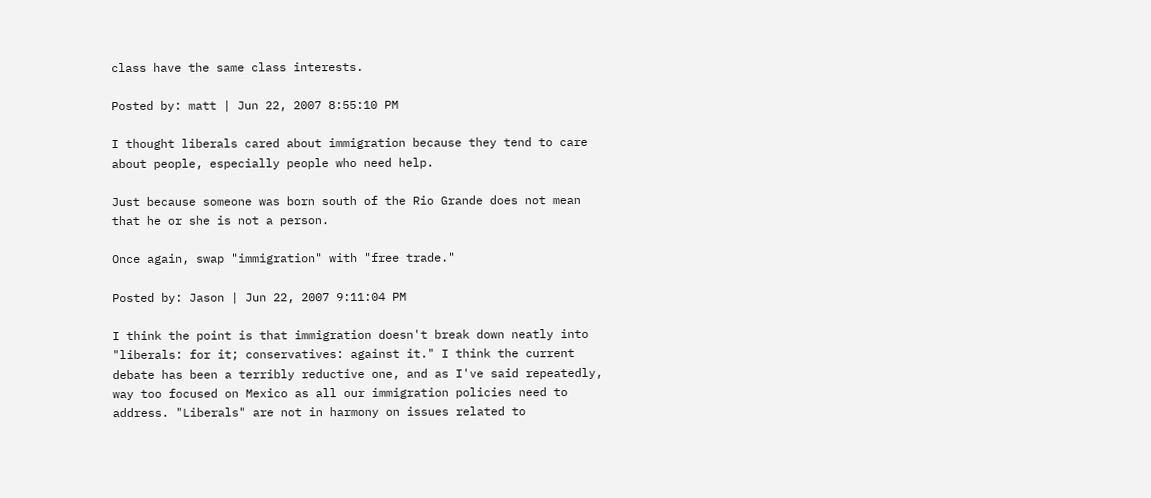class have the same class interests.

Posted by: matt | Jun 22, 2007 8:55:10 PM

I thought liberals cared about immigration because they tend to care about people, especially people who need help.

Just because someone was born south of the Rio Grande does not mean that he or she is not a person.

Once again, swap "immigration" with "free trade."

Posted by: Jason | Jun 22, 2007 9:11:04 PM

I think the point is that immigration doesn't break down neatly into "liberals: for it; conservatives: against it." I think the current debate has been a terribly reductive one, and as I've said repeatedly, way too focused on Mexico as all our immigration policies need to address. "Liberals" are not in harmony on issues related to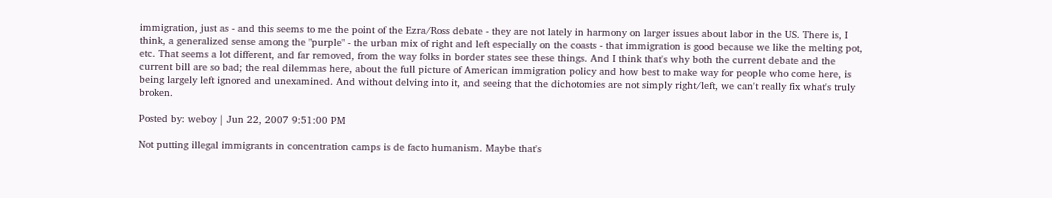immigration, just as - and this seems to me the point of the Ezra/Ross debate - they are not lately in harmony on larger issues about labor in the US. There is, I think, a generalized sense among the "purple" - the urban mix of right and left especially on the coasts - that immigration is good because we like the melting pot, etc. That seems a lot different, and far removed, from the way folks in border states see these things. And I think that's why both the current debate and the current bill are so bad; the real dilemmas here, about the full picture of American immigration policy and how best to make way for people who come here, is being largely left ignored and unexamined. And without delving into it, and seeing that the dichotomies are not simply right/left, we can't really fix what's truly broken.

Posted by: weboy | Jun 22, 2007 9:51:00 PM

Not putting illegal immigrants in concentration camps is de facto humanism. Maybe that's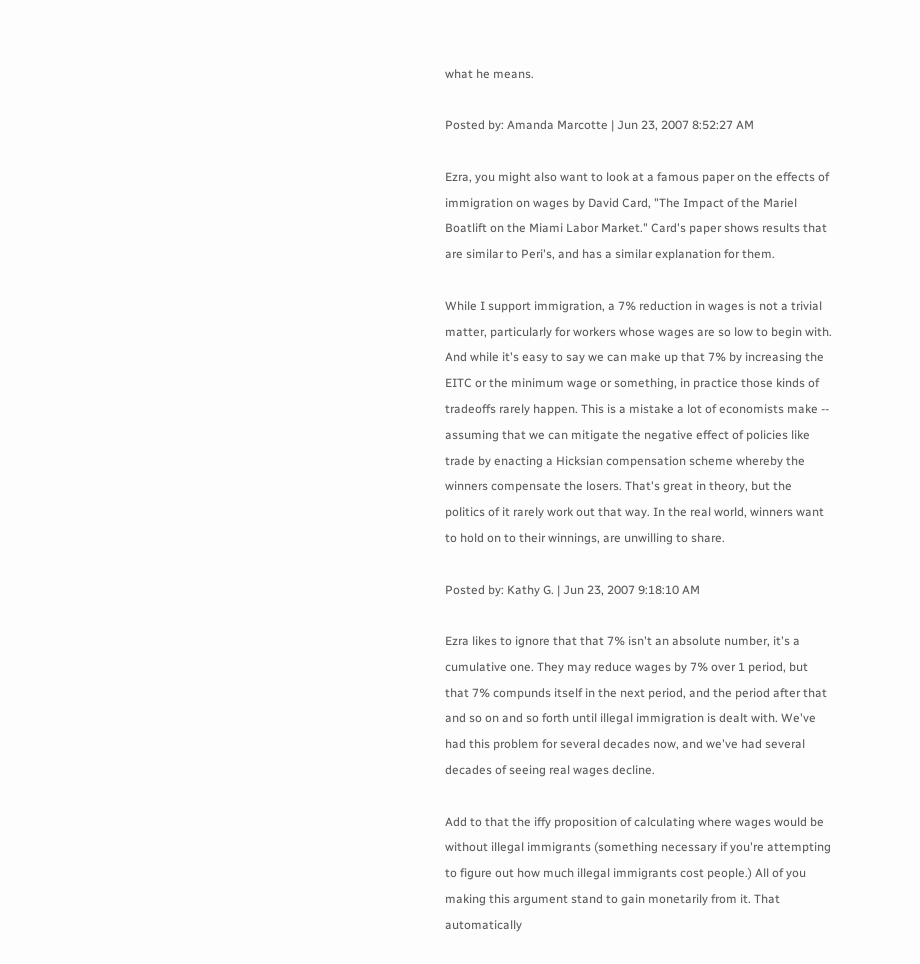what he means.

Posted by: Amanda Marcotte | Jun 23, 2007 8:52:27 AM

Ezra, you might also want to look at a famous paper on the effects of immigration on wages by David Card, "The Impact of the Mariel Boatlift on the Miami Labor Market." Card's paper shows results that are similar to Peri's, and has a similar explanation for them.

While I support immigration, a 7% reduction in wages is not a trivial matter, particularly for workers whose wages are so low to begin with. And while it's easy to say we can make up that 7% by increasing the EITC or the minimum wage or something, in practice those kinds of tradeoffs rarely happen. This is a mistake a lot of economists make -- assuming that we can mitigate the negative effect of policies like trade by enacting a Hicksian compensation scheme whereby the winners compensate the losers. That's great in theory, but the politics of it rarely work out that way. In the real world, winners want to hold on to their winnings, are unwilling to share.

Posted by: Kathy G. | Jun 23, 2007 9:18:10 AM

Ezra likes to ignore that that 7% isn't an absolute number, it's a cumulative one. They may reduce wages by 7% over 1 period, but that 7% compunds itself in the next period, and the period after that and so on and so forth until illegal immigration is dealt with. We've had this problem for several decades now, and we've had several decades of seeing real wages decline.

Add to that the iffy proposition of calculating where wages would be without illegal immigrants (something necessary if you're attempting to figure out how much illegal immigrants cost people.) All of you making this argument stand to gain monetarily from it. That automatically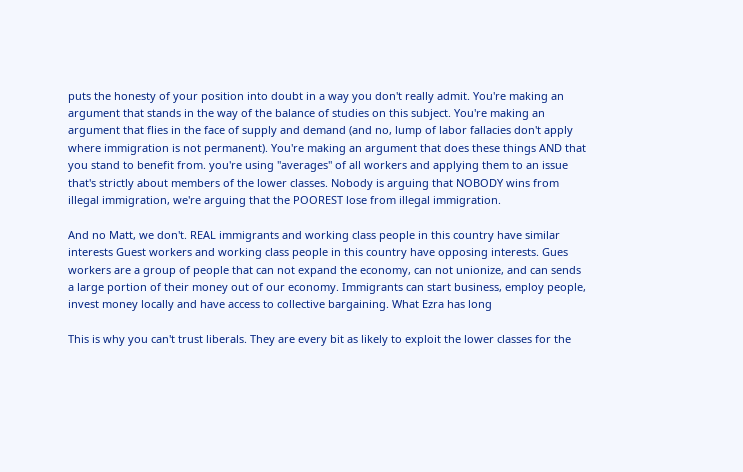puts the honesty of your position into doubt in a way you don't really admit. You're making an argument that stands in the way of the balance of studies on this subject. You're making an argument that flies in the face of supply and demand (and no, lump of labor fallacies don't apply where immigration is not permanent). You're making an argument that does these things AND that you stand to benefit from. you're using "averages" of all workers and applying them to an issue that's strictly about members of the lower classes. Nobody is arguing that NOBODY wins from illegal immigration, we're arguing that the POOREST lose from illegal immigration.

And no Matt, we don't. REAL immigrants and working class people in this country have similar interests Guest workers and working class people in this country have opposing interests. Gues workers are a group of people that can not expand the economy, can not unionize, and can sends a large portion of their money out of our economy. Immigrants can start business, employ people, invest money locally and have access to collective bargaining. What Ezra has long

This is why you can't trust liberals. They are every bit as likely to exploit the lower classes for the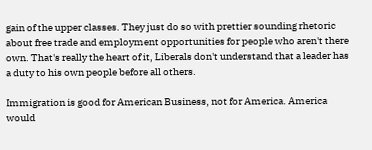gain of the upper classes. They just do so with prettier sounding rhetoric about free trade and employment opportunities for people who aren't there own. That's really the heart of it, Liberals don't understand that a leader has a duty to his own people before all others.

Immigration is good for American Business, not for America. America would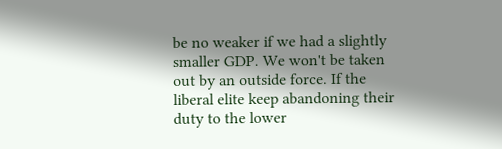be no weaker if we had a slightly smaller GDP. We won't be taken out by an outside force. If the liberal elite keep abandoning their duty to the lower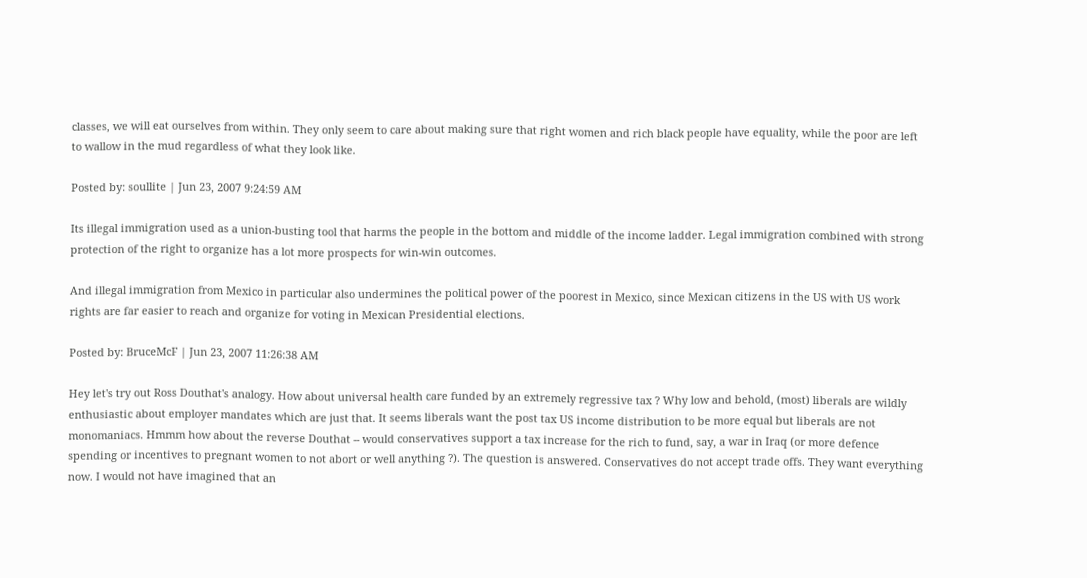classes, we will eat ourselves from within. They only seem to care about making sure that right women and rich black people have equality, while the poor are left to wallow in the mud regardless of what they look like.

Posted by: soullite | Jun 23, 2007 9:24:59 AM

Its illegal immigration used as a union-busting tool that harms the people in the bottom and middle of the income ladder. Legal immigration combined with strong protection of the right to organize has a lot more prospects for win-win outcomes.

And illegal immigration from Mexico in particular also undermines the political power of the poorest in Mexico, since Mexican citizens in the US with US work rights are far easier to reach and organize for voting in Mexican Presidential elections.

Posted by: BruceMcF | Jun 23, 2007 11:26:38 AM

Hey let's try out Ross Douthat's analogy. How about universal health care funded by an extremely regressive tax ? Why low and behold, (most) liberals are wildly enthusiastic about employer mandates which are just that. It seems liberals want the post tax US income distribution to be more equal but liberals are not monomaniacs. Hmmm how about the reverse Douthat -- would conservatives support a tax increase for the rich to fund, say, a war in Iraq (or more defence spending or incentives to pregnant women to not abort or well anything ?). The question is answered. Conservatives do not accept trade offs. They want everything now. I would not have imagined that an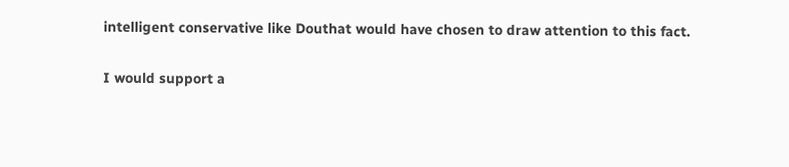intelligent conservative like Douthat would have chosen to draw attention to this fact.

I would support a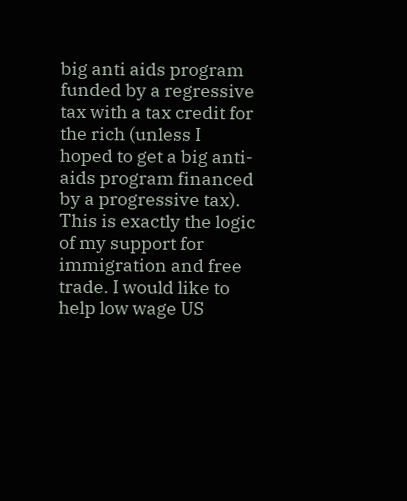big anti aids program funded by a regressive tax with a tax credit for the rich (unless I hoped to get a big anti-aids program financed by a progressive tax). This is exactly the logic of my support for immigration and free trade. I would like to help low wage US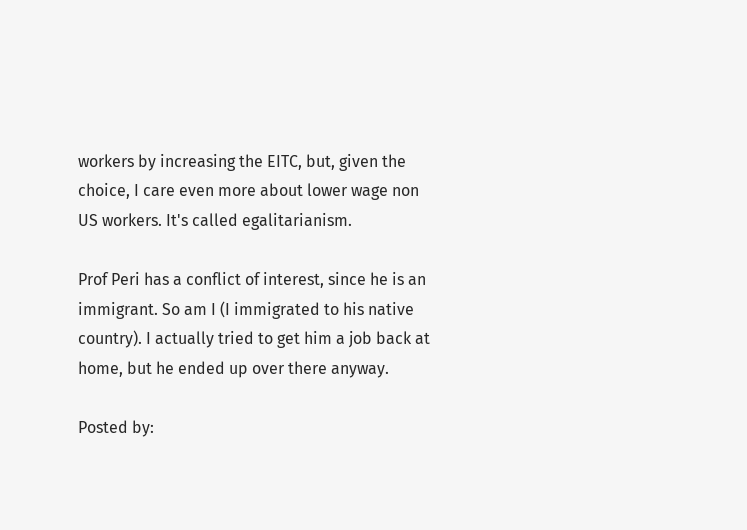workers by increasing the EITC, but, given the choice, I care even more about lower wage non US workers. It's called egalitarianism.

Prof Peri has a conflict of interest, since he is an immigrant. So am I (I immigrated to his native country). I actually tried to get him a job back at home, but he ended up over there anyway.

Posted by: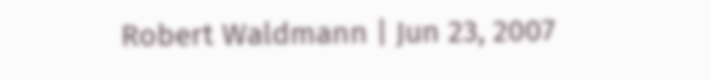Robert Waldmann | Jun 23, 2007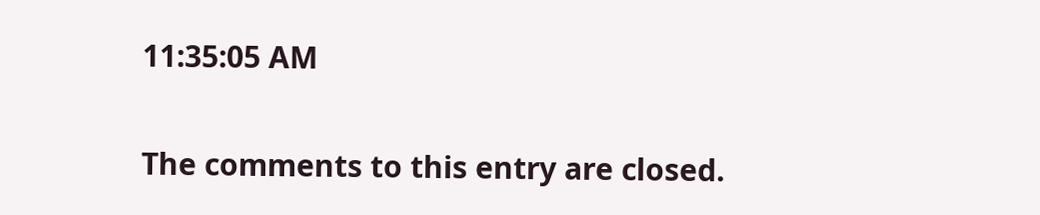11:35:05 AM

The comments to this entry are closed.